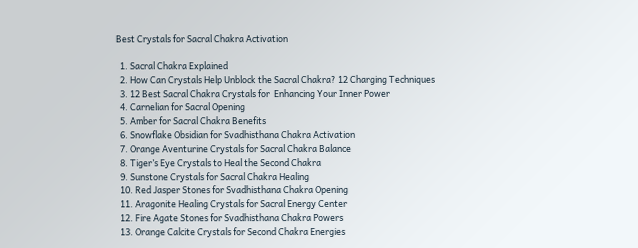Best Crystals for Sacral Chakra Activation

  1. Sacral Chakra Explained
  2. How Can Crystals Help Unblock the Sacral Chakra? 12 Charging Techniques
  3. 12 Best Sacral Chakra Crystals for  Enhancing Your Inner Power
  4. Carnelian for Sacral Opening
  5. Amber for Sacral Chakra Benefits
  6. Snowflake Obsidian for Svadhisthana Chakra Activation
  7. Orange Aventurine Crystals for Sacral Chakra Balance
  8. Tiger’s Eye Crystals to Heal the Second Chakra
  9. Sunstone Crystals for Sacral Chakra Healing
  10. Red Jasper Stones for Svadhisthana Chakra Opening
  11. Aragonite Healing Crystals for Sacral Energy Center
  12. Fire Agate Stones for Svadhisthana Chakra Powers
  13. Orange Calcite Crystals for Second Chakra Energies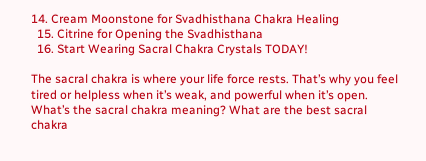14. Cream Moonstone for Svadhisthana Chakra Healing
  15. Citrine for Opening the Svadhisthana
  16. Start Wearing Sacral Chakra Crystals TODAY!

The sacral chakra is where your life force rests. That’s why you feel tired or helpless when it’s weak, and powerful when it’s open. What’s the sacral chakra meaning? What are the best sacral chakra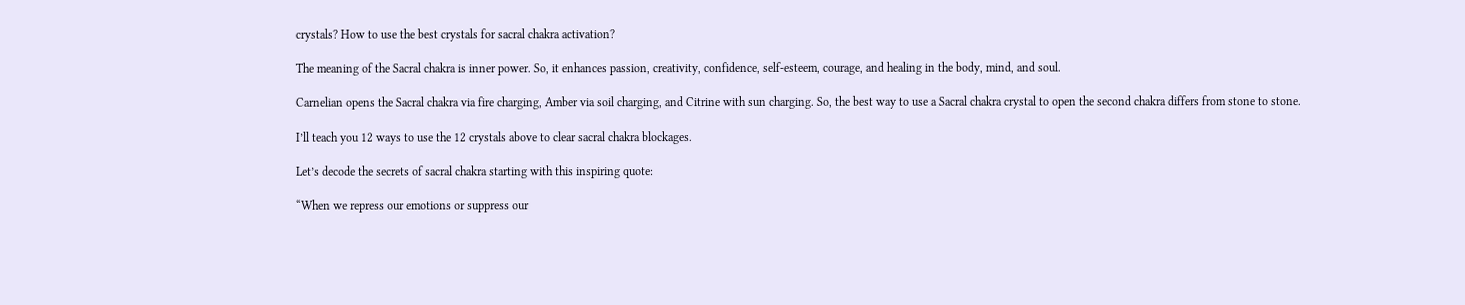crystals? How to use the best crystals for sacral chakra activation?

The meaning of the Sacral chakra is inner power. So, it enhances passion, creativity, confidence, self-esteem, courage, and healing in the body, mind, and soul.

Carnelian opens the Sacral chakra via fire charging, Amber via soil charging, and Citrine with sun charging. So, the best way to use a Sacral chakra crystal to open the second chakra differs from stone to stone.

I’ll teach you 12 ways to use the 12 crystals above to clear sacral chakra blockages.

Let’s decode the secrets of sacral chakra starting with this inspiring quote:

“When we repress our emotions or suppress our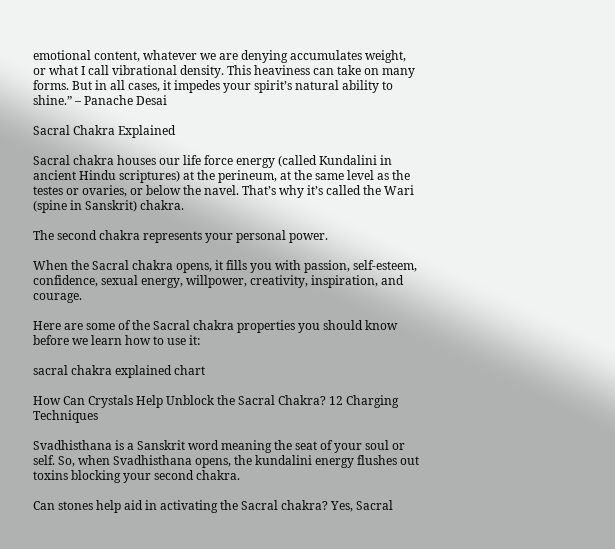emotional content, whatever we are denying accumulates weight, or what I call vibrational density. This heaviness can take on many forms. But in all cases, it impedes your spirit’s natural ability to shine.” – Panache Desai

Sacral Chakra Explained

Sacral chakra houses our life force energy (called Kundalini in ancient Hindu scriptures) at the perineum, at the same level as the testes or ovaries, or below the navel. That’s why it’s called the Wari (spine in Sanskrit) chakra.

The second chakra represents your personal power.

When the Sacral chakra opens, it fills you with passion, self-esteem, confidence, sexual energy, willpower, creativity, inspiration, and courage.

Here are some of the Sacral chakra properties you should know before we learn how to use it:

sacral chakra explained chart

How Can Crystals Help Unblock the Sacral Chakra? 12 Charging Techniques

Svadhisthana is a Sanskrit word meaning the seat of your soul or self. So, when Svadhisthana opens, the kundalini energy flushes out toxins blocking your second chakra.

Can stones help aid in activating the Sacral chakra? Yes, Sacral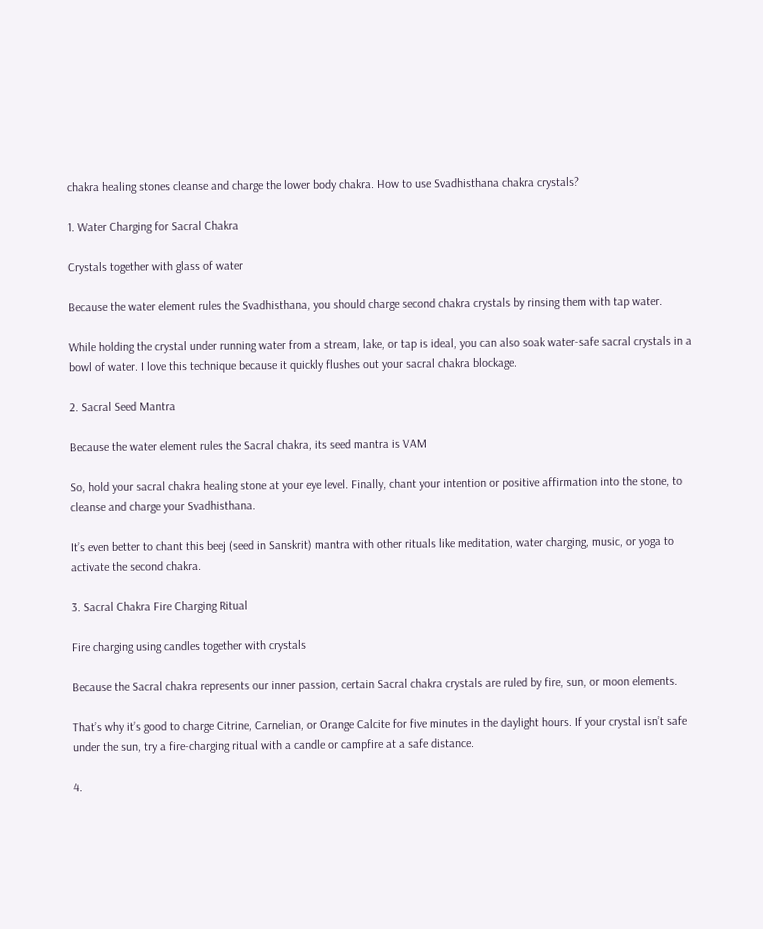chakra healing stones cleanse and charge the lower body chakra. How to use Svadhisthana chakra crystals?

1. Water Charging for Sacral Chakra

Crystals together with glass of water

Because the water element rules the Svadhisthana, you should charge second chakra crystals by rinsing them with tap water.

While holding the crystal under running water from a stream, lake, or tap is ideal, you can also soak water-safe sacral crystals in a bowl of water. I love this technique because it quickly flushes out your sacral chakra blockage.

2. Sacral Seed Mantra

Because the water element rules the Sacral chakra, its seed mantra is VAM

So, hold your sacral chakra healing stone at your eye level. Finally, chant your intention or positive affirmation into the stone, to cleanse and charge your Svadhisthana.

It’s even better to chant this beej (seed in Sanskrit) mantra with other rituals like meditation, water charging, music, or yoga to activate the second chakra.

3. Sacral Chakra Fire Charging Ritual

Fire charging using candles together with crystals

Because the Sacral chakra represents our inner passion, certain Sacral chakra crystals are ruled by fire, sun, or moon elements.

That’s why it’s good to charge Citrine, Carnelian, or Orange Calcite for five minutes in the daylight hours. If your crystal isn’t safe under the sun, try a fire-charging ritual with a candle or campfire at a safe distance.

4.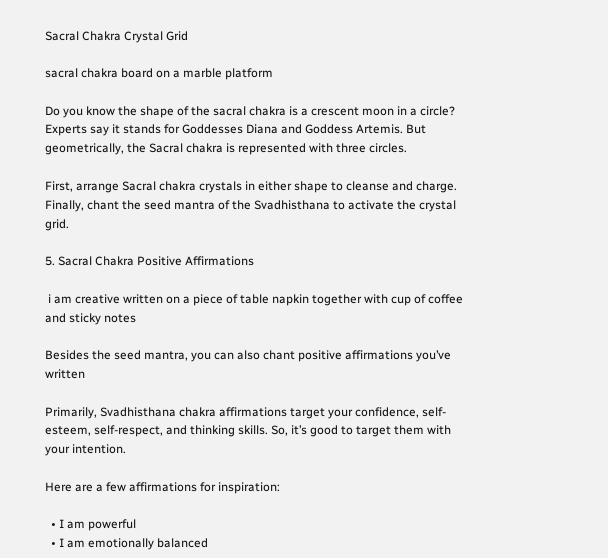Sacral Chakra Crystal Grid

sacral chakra board on a marble platform

Do you know the shape of the sacral chakra is a crescent moon in a circle? Experts say it stands for Goddesses Diana and Goddess Artemis. But geometrically, the Sacral chakra is represented with three circles.

First, arrange Sacral chakra crystals in either shape to cleanse and charge. Finally, chant the seed mantra of the Svadhisthana to activate the crystal grid.

5. Sacral Chakra Positive Affirmations

 i am creative written on a piece of table napkin together with cup of coffee and sticky notes

Besides the seed mantra, you can also chant positive affirmations you’ve written

Primarily, Svadhisthana chakra affirmations target your confidence, self-esteem, self-respect, and thinking skills. So, it’s good to target them with your intention.

Here are a few affirmations for inspiration:

  • I am powerful
  • I am emotionally balanced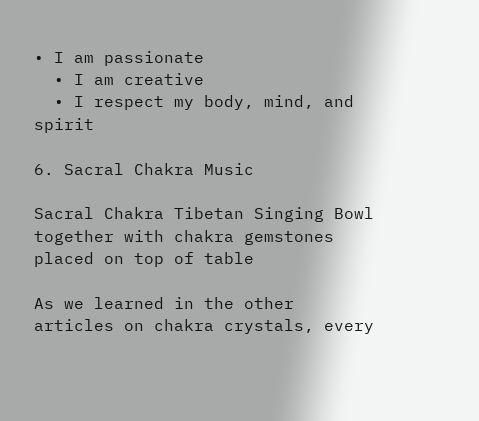• I am passionate
  • I am creative
  • I respect my body, mind, and spirit

6. Sacral Chakra Music

Sacral Chakra Tibetan Singing Bowl together with chakra gemstones placed on top of table

As we learned in the other articles on chakra crystals, every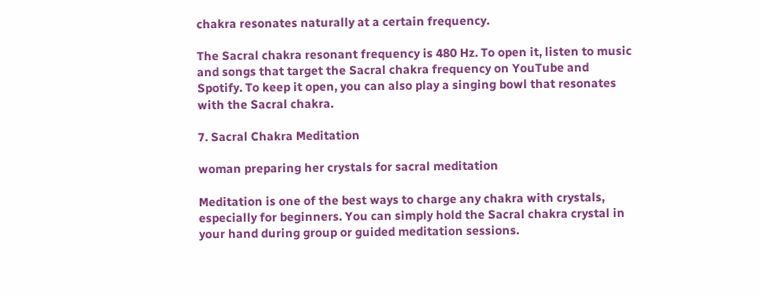chakra resonates naturally at a certain frequency.

The Sacral chakra resonant frequency is 480 Hz. To open it, listen to music and songs that target the Sacral chakra frequency on YouTube and Spotify. To keep it open, you can also play a singing bowl that resonates with the Sacral chakra.

7. Sacral Chakra Meditation

woman preparing her crystals for sacral meditation

Meditation is one of the best ways to charge any chakra with crystals, especially for beginners. You can simply hold the Sacral chakra crystal in your hand during group or guided meditation sessions.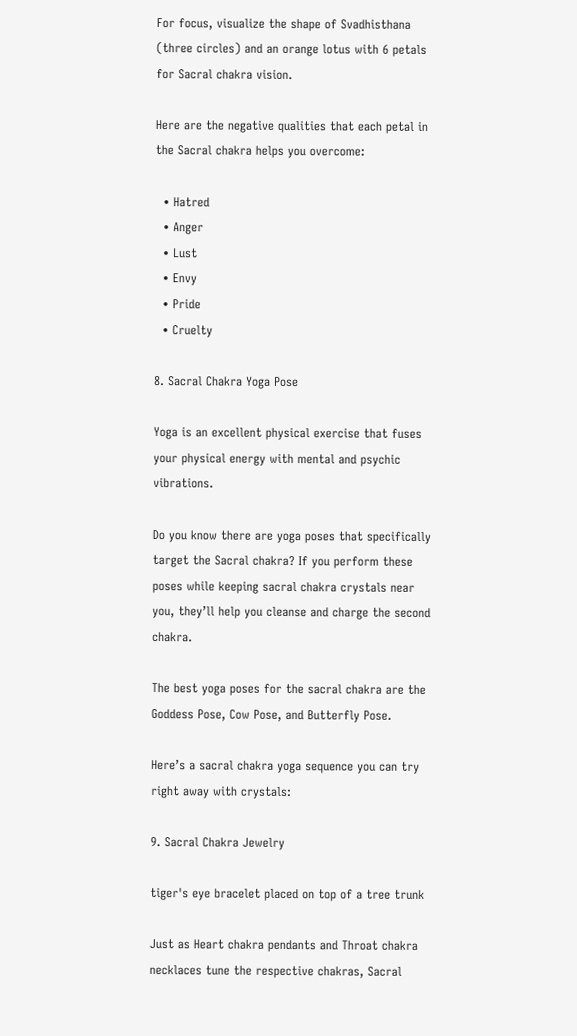For focus, visualize the shape of Svadhisthana (three circles) and an orange lotus with 6 petals for Sacral chakra vision.

Here are the negative qualities that each petal in the Sacral chakra helps you overcome:

  • Hatred
  • Anger
  • Lust
  • Envy
  • Pride
  • Cruelty

8. Sacral Chakra Yoga Pose

Yoga is an excellent physical exercise that fuses your physical energy with mental and psychic vibrations.

Do you know there are yoga poses that specifically target the Sacral chakra? If you perform these poses while keeping sacral chakra crystals near you, they’ll help you cleanse and charge the second chakra.

The best yoga poses for the sacral chakra are the Goddess Pose, Cow Pose, and Butterfly Pose.

Here’s a sacral chakra yoga sequence you can try right away with crystals:

9. Sacral Chakra Jewelry

tiger's eye bracelet placed on top of a tree trunk

Just as Heart chakra pendants and Throat chakra necklaces tune the respective chakras, Sacral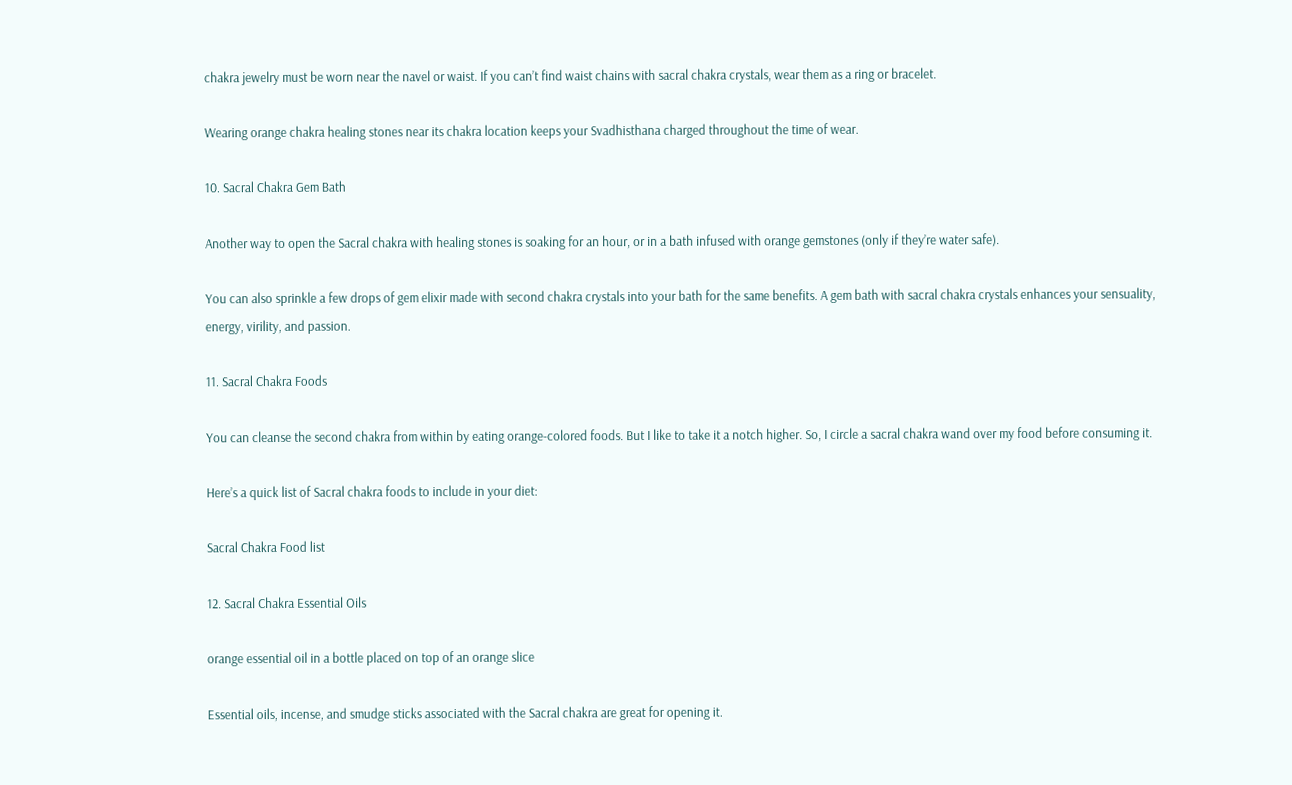chakra jewelry must be worn near the navel or waist. If you can’t find waist chains with sacral chakra crystals, wear them as a ring or bracelet.

Wearing orange chakra healing stones near its chakra location keeps your Svadhisthana charged throughout the time of wear.

10. Sacral Chakra Gem Bath

Another way to open the Sacral chakra with healing stones is soaking for an hour, or in a bath infused with orange gemstones (only if they’re water safe).

You can also sprinkle a few drops of gem elixir made with second chakra crystals into your bath for the same benefits. A gem bath with sacral chakra crystals enhances your sensuality, energy, virility, and passion.

11. Sacral Chakra Foods

You can cleanse the second chakra from within by eating orange-colored foods. But I like to take it a notch higher. So, I circle a sacral chakra wand over my food before consuming it.

Here’s a quick list of Sacral chakra foods to include in your diet:

Sacral Chakra Food list

12. Sacral Chakra Essential Oils

orange essential oil in a bottle placed on top of an orange slice

Essential oils, incense, and smudge sticks associated with the Sacral chakra are great for opening it.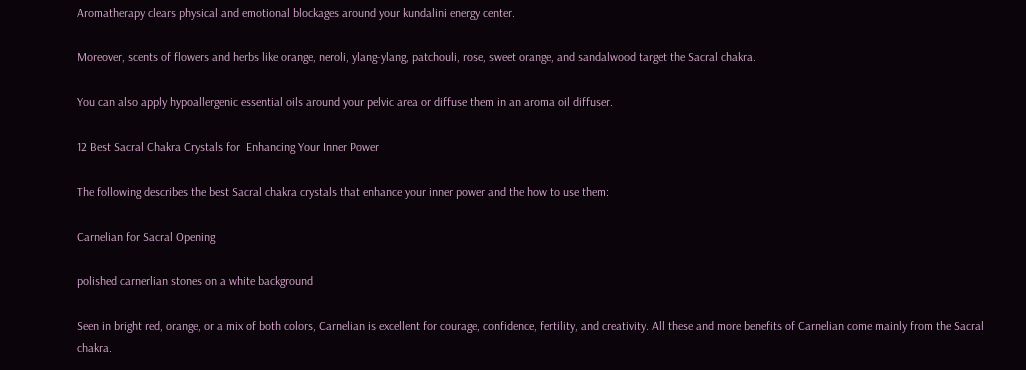Aromatherapy clears physical and emotional blockages around your kundalini energy center.

Moreover, scents of flowers and herbs like orange, neroli, ylang-ylang, patchouli, rose, sweet orange, and sandalwood target the Sacral chakra.

You can also apply hypoallergenic essential oils around your pelvic area or diffuse them in an aroma oil diffuser.

12 Best Sacral Chakra Crystals for  Enhancing Your Inner Power

The following describes the best Sacral chakra crystals that enhance your inner power and the how to use them:

Carnelian for Sacral Opening

polished carnerlian stones on a white background

Seen in bright red, orange, or a mix of both colors, Carnelian is excellent for courage, confidence, fertility, and creativity. All these and more benefits of Carnelian come mainly from the Sacral chakra.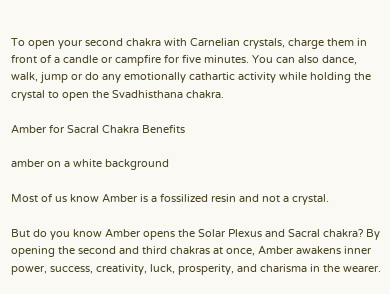To open your second chakra with Carnelian crystals, charge them in front of a candle or campfire for five minutes. You can also dance, walk, jump or do any emotionally cathartic activity while holding the crystal to open the Svadhisthana chakra.

Amber for Sacral Chakra Benefits

amber on a white background

Most of us know Amber is a fossilized resin and not a crystal.

But do you know Amber opens the Solar Plexus and Sacral chakra? By opening the second and third chakras at once, Amber awakens inner power, success, creativity, luck, prosperity, and charisma in the wearer.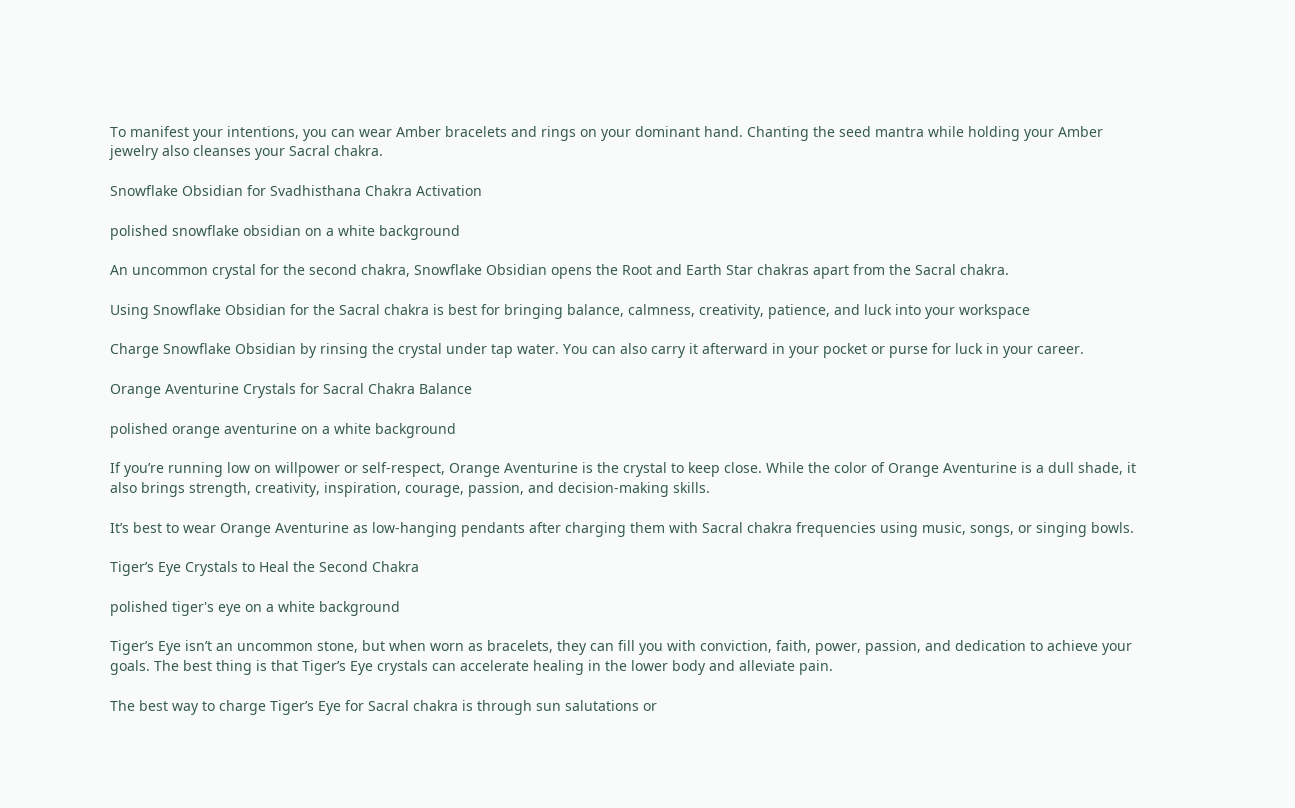To manifest your intentions, you can wear Amber bracelets and rings on your dominant hand. Chanting the seed mantra while holding your Amber jewelry also cleanses your Sacral chakra.

Snowflake Obsidian for Svadhisthana Chakra Activation

polished snowflake obsidian on a white background

An uncommon crystal for the second chakra, Snowflake Obsidian opens the Root and Earth Star chakras apart from the Sacral chakra.

Using Snowflake Obsidian for the Sacral chakra is best for bringing balance, calmness, creativity, patience, and luck into your workspace

Charge Snowflake Obsidian by rinsing the crystal under tap water. You can also carry it afterward in your pocket or purse for luck in your career.

Orange Aventurine Crystals for Sacral Chakra Balance

polished orange aventurine on a white background

If you’re running low on willpower or self-respect, Orange Aventurine is the crystal to keep close. While the color of Orange Aventurine is a dull shade, it also brings strength, creativity, inspiration, courage, passion, and decision-making skills.

It’s best to wear Orange Aventurine as low-hanging pendants after charging them with Sacral chakra frequencies using music, songs, or singing bowls.

Tiger’s Eye Crystals to Heal the Second Chakra

polished tiger's eye on a white background

Tiger’s Eye isn’t an uncommon stone, but when worn as bracelets, they can fill you with conviction, faith, power, passion, and dedication to achieve your goals. The best thing is that Tiger’s Eye crystals can accelerate healing in the lower body and alleviate pain.

The best way to charge Tiger’s Eye for Sacral chakra is through sun salutations or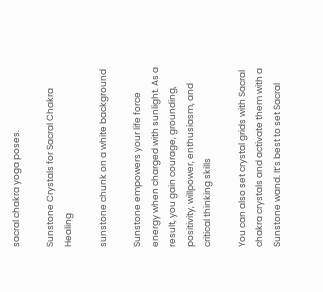sacral chakra yoga poses.

Sunstone Crystals for Sacral Chakra Healing

sunstone chunk on a white background

Sunstone empowers your life force energy when charged with sunlight. As a result, you gain courage, grounding, positivity, willpower, enthusiasm, and critical thinking skills

You can also set crystal grids with Sacral chakra crystals and activate them with a Sunstone wand. It’s best to set Sacral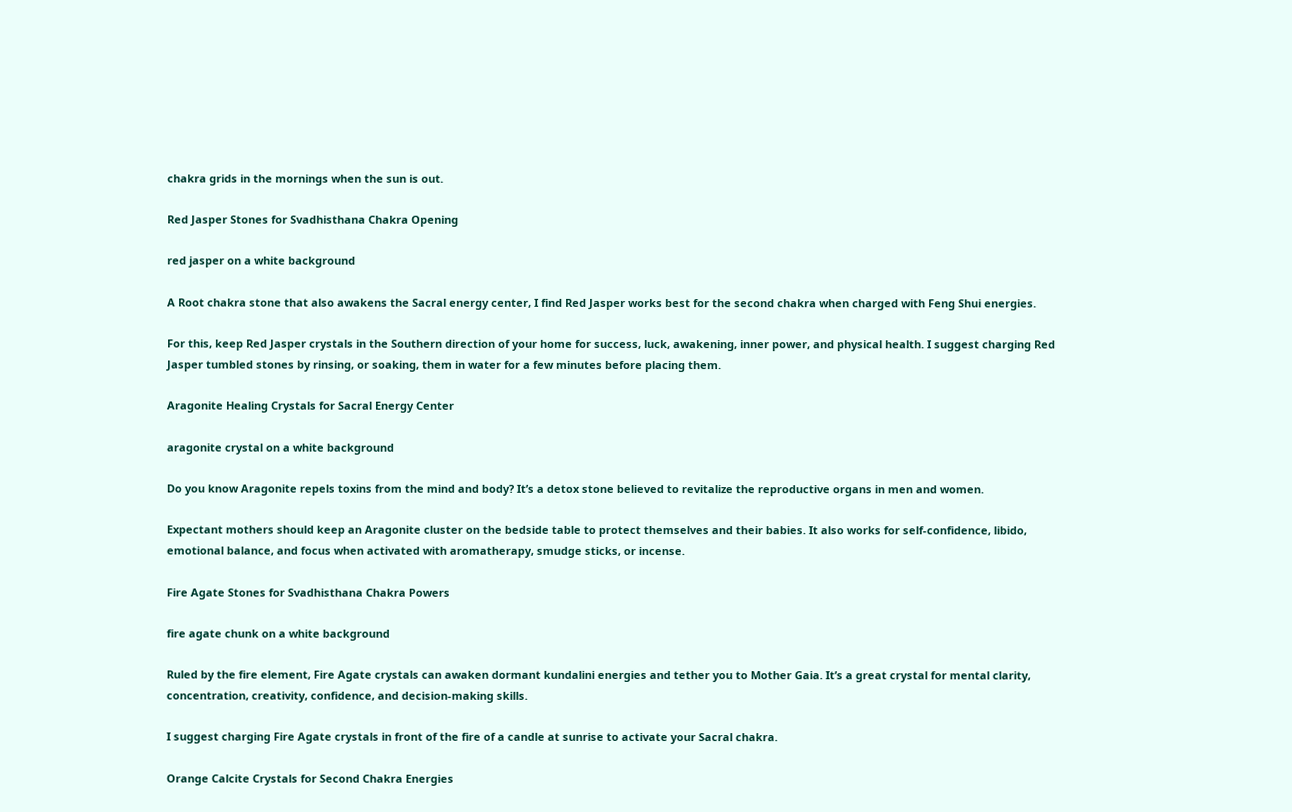chakra grids in the mornings when the sun is out.

Red Jasper Stones for Svadhisthana Chakra Opening

red jasper on a white background

A Root chakra stone that also awakens the Sacral energy center, I find Red Jasper works best for the second chakra when charged with Feng Shui energies.

For this, keep Red Jasper crystals in the Southern direction of your home for success, luck, awakening, inner power, and physical health. I suggest charging Red Jasper tumbled stones by rinsing, or soaking, them in water for a few minutes before placing them.

Aragonite Healing Crystals for Sacral Energy Center

aragonite crystal on a white background

Do you know Aragonite repels toxins from the mind and body? It’s a detox stone believed to revitalize the reproductive organs in men and women.

Expectant mothers should keep an Aragonite cluster on the bedside table to protect themselves and their babies. It also works for self-confidence, libido, emotional balance, and focus when activated with aromatherapy, smudge sticks, or incense.

Fire Agate Stones for Svadhisthana Chakra Powers

fire agate chunk on a white background

Ruled by the fire element, Fire Agate crystals can awaken dormant kundalini energies and tether you to Mother Gaia. It’s a great crystal for mental clarity, concentration, creativity, confidence, and decision-making skills.

I suggest charging Fire Agate crystals in front of the fire of a candle at sunrise to activate your Sacral chakra.

Orange Calcite Crystals for Second Chakra Energies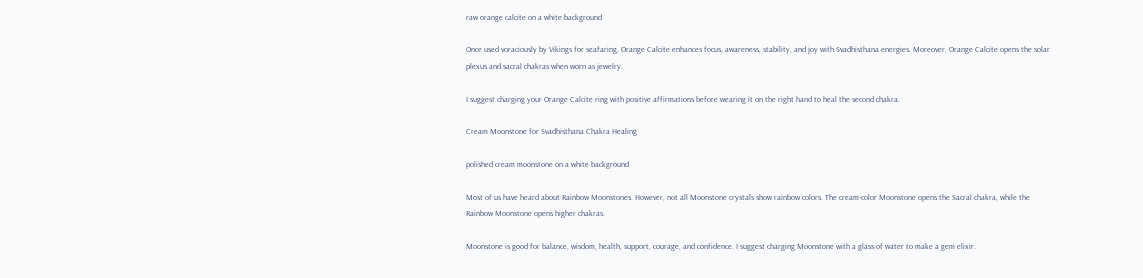raw orange calcite on a white background

Once used voraciously by Vikings for seafaring, Orange Calcite enhances focus, awareness, stability, and joy with Svadhisthana energies. Moreover, Orange Calcite opens the solar plexus and sacral chakras when worn as jewelry.

I suggest charging your Orange Calcite ring with positive affirmations before wearing it on the right hand to heal the second chakra.

Cream Moonstone for Svadhisthana Chakra Healing

polished cream moonstone on a white background

Most of us have heard about Rainbow Moonstones. However, not all Moonstone crystals show rainbow colors. The cream-color Moonstone opens the Sacral chakra, while the Rainbow Moonstone opens higher chakras.

Moonstone is good for balance, wisdom, health, support, courage, and confidence. I suggest charging Moonstone with a glass of water to make a gem elixir.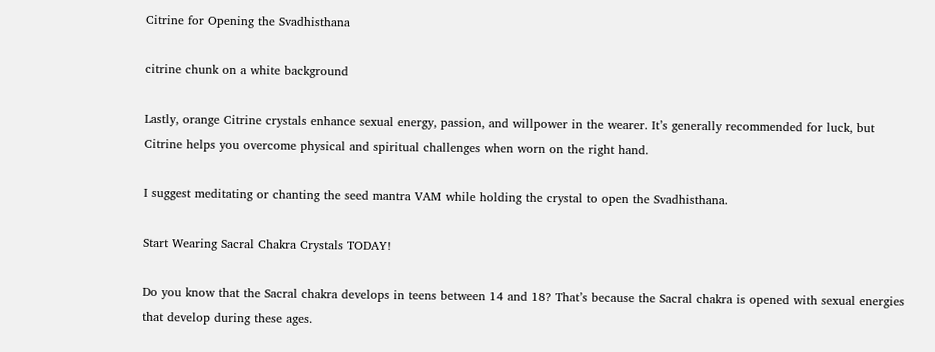Citrine for Opening the Svadhisthana

citrine chunk on a white background

Lastly, orange Citrine crystals enhance sexual energy, passion, and willpower in the wearer. It’s generally recommended for luck, but Citrine helps you overcome physical and spiritual challenges when worn on the right hand.

I suggest meditating or chanting the seed mantra VAM while holding the crystal to open the Svadhisthana.

Start Wearing Sacral Chakra Crystals TODAY!

Do you know that the Sacral chakra develops in teens between 14 and 18? That’s because the Sacral chakra is opened with sexual energies that develop during these ages.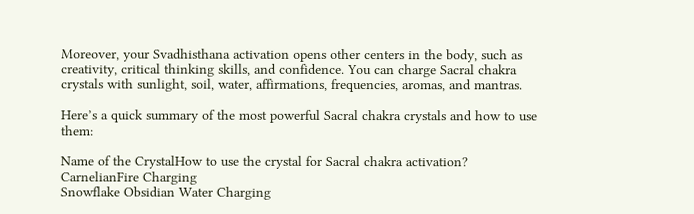Moreover, your Svadhisthana activation opens other centers in the body, such as creativity, critical thinking skills, and confidence. You can charge Sacral chakra crystals with sunlight, soil, water, affirmations, frequencies, aromas, and mantras.

Here’s a quick summary of the most powerful Sacral chakra crystals and how to use them:

Name of the CrystalHow to use the crystal for Sacral chakra activation?
CarnelianFire Charging
Snowflake Obsidian Water Charging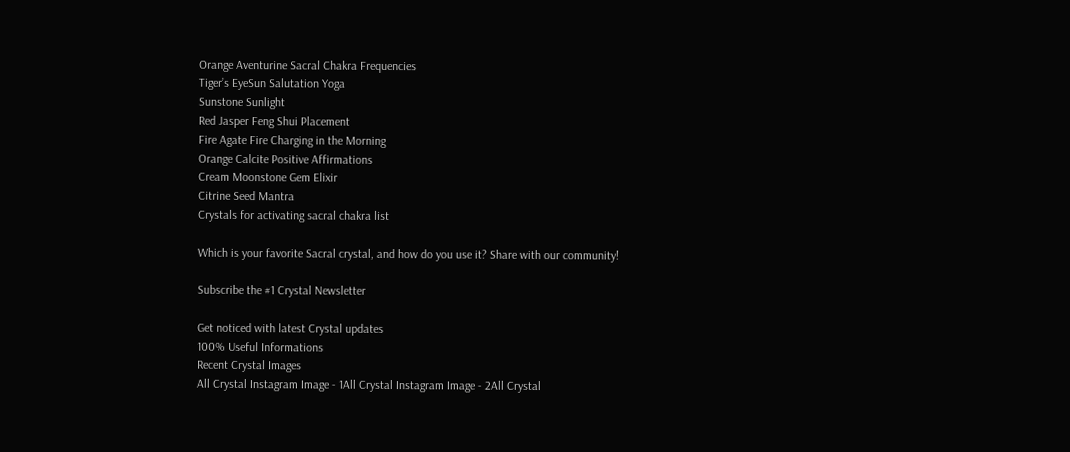Orange Aventurine Sacral Chakra Frequencies
Tiger’s EyeSun Salutation Yoga
Sunstone Sunlight
Red Jasper Feng Shui Placement
Fire Agate Fire Charging in the Morning
Orange Calcite Positive Affirmations
Cream Moonstone Gem Elixir
Citrine Seed Mantra
Crystals for activating sacral chakra list

Which is your favorite Sacral crystal, and how do you use it? Share with our community!

Subscribe the #1 Crystal Newsletter

Get noticed with latest Crystal updates
100% Useful Informations
Recent Crystal Images
All Crystal Instagram Image - 1All Crystal Instagram Image - 2All Crystal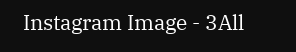Instagram Image - 3All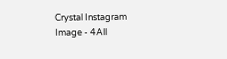Crystal Instagram Image - 4All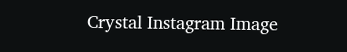Crystal Instagram Image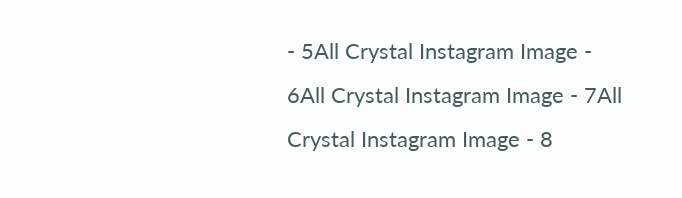- 5All Crystal Instagram Image - 6All Crystal Instagram Image - 7All Crystal Instagram Image - 8